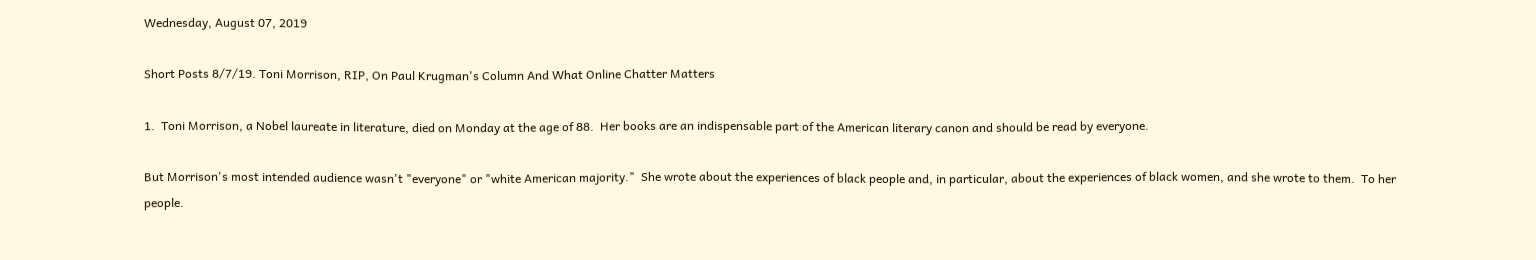Wednesday, August 07, 2019

Short Posts 8/7/19. Toni Morrison, RIP, On Paul Krugman's Column And What Online Chatter Matters

1.  Toni Morrison, a Nobel laureate in literature, died on Monday at the age of 88.  Her books are an indispensable part of the American literary canon and should be read by everyone.

But Morrison's most intended audience wasn't "everyone" or "white American majority."  She wrote about the experiences of black people and, in particular, about the experiences of black women, and she wrote to them.  To her people.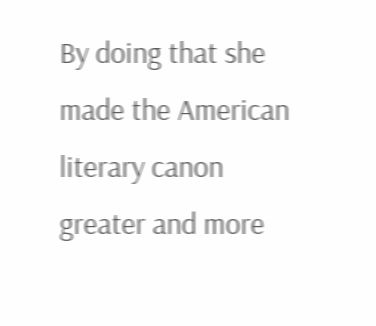By doing that she made the American literary canon greater and more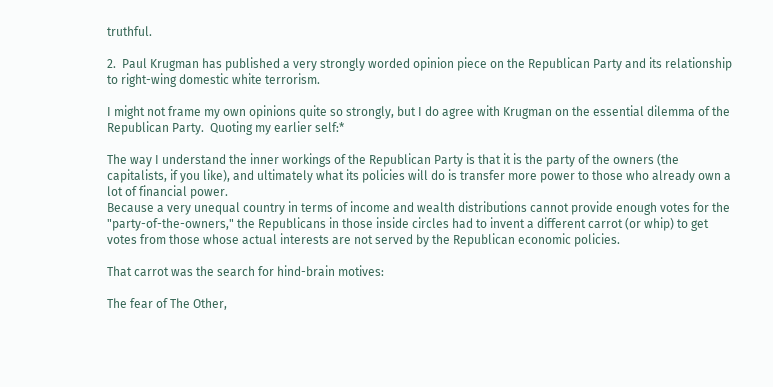truthful.

2.  Paul Krugman has published a very strongly worded opinion piece on the Republican Party and its relationship to right-wing domestic white terrorism.

I might not frame my own opinions quite so strongly, but I do agree with Krugman on the essential dilemma of the Republican Party.  Quoting my earlier self:*

The way I understand the inner workings of the Republican Party is that it is the party of the owners (the capitalists, if you like), and ultimately what its policies will do is transfer more power to those who already own a lot of financial power.
Because a very unequal country in terms of income and wealth distributions cannot provide enough votes for the "party-of-the-owners," the Republicans in those inside circles had to invent a different carrot (or whip) to get votes from those whose actual interests are not served by the Republican economic policies.

That carrot was the search for hind-brain motives:

The fear of The Other,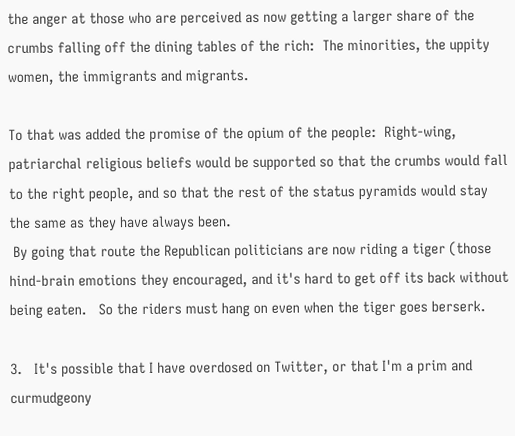the anger at those who are perceived as now getting a larger share of the crumbs falling off the dining tables of the rich:  The minorities, the uppity women, the immigrants and migrants.

To that was added the promise of the opium of the people:  Right-wing, patriarchal religious beliefs would be supported so that the crumbs would fall to the right people, and so that the rest of the status pyramids would stay the same as they have always been.
 By going that route the Republican politicians are now riding a tiger (those hind-brain emotions they encouraged, and it's hard to get off its back without being eaten.   So the riders must hang on even when the tiger goes berserk.

3.   It's possible that I have overdosed on Twitter, or that I'm a prim and curmudgeony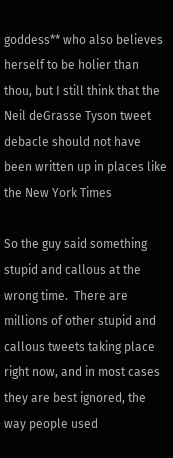goddess** who also believes herself to be holier than thou, but I still think that the Neil deGrasse Tyson tweet debacle should not have been written up in places like the New York Times

So the guy said something stupid and callous at the wrong time.  There are millions of other stupid and callous tweets taking place right now, and in most cases they are best ignored, the way people used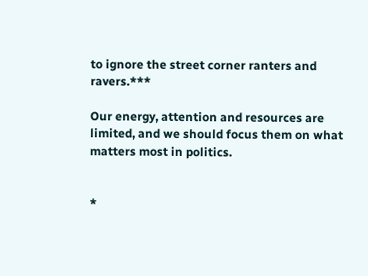to ignore the street corner ranters and ravers.***

Our energy, attention and resources are limited, and we should focus them on what matters most in politics.


*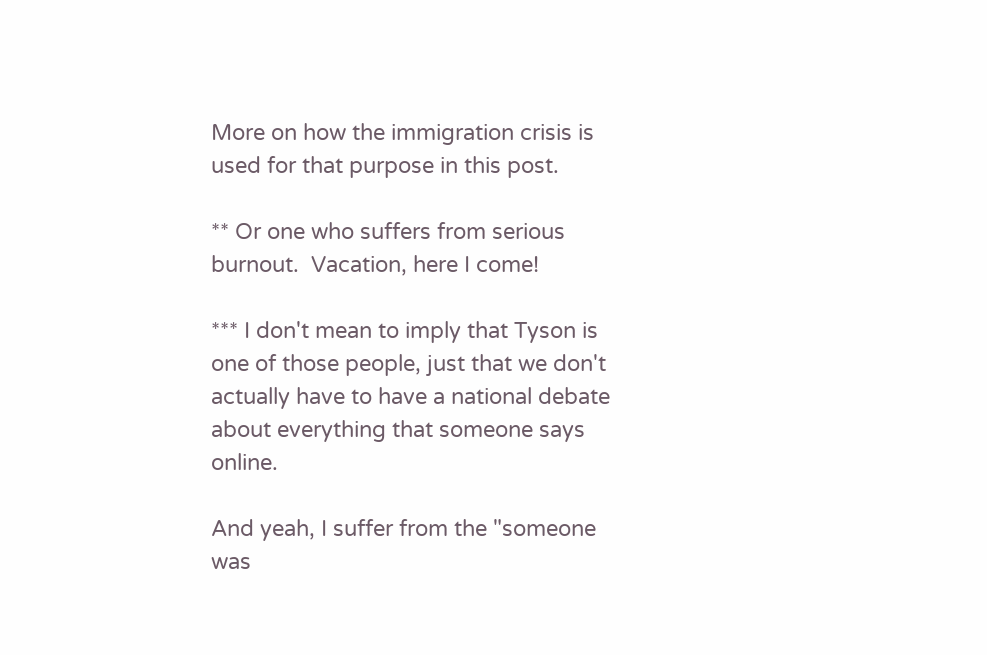More on how the immigration crisis is used for that purpose in this post.

** Or one who suffers from serious burnout.  Vacation, here I come!

*** I don't mean to imply that Tyson is one of those people, just that we don't actually have to have a national debate about everything that someone says online.

And yeah, I suffer from the "someone was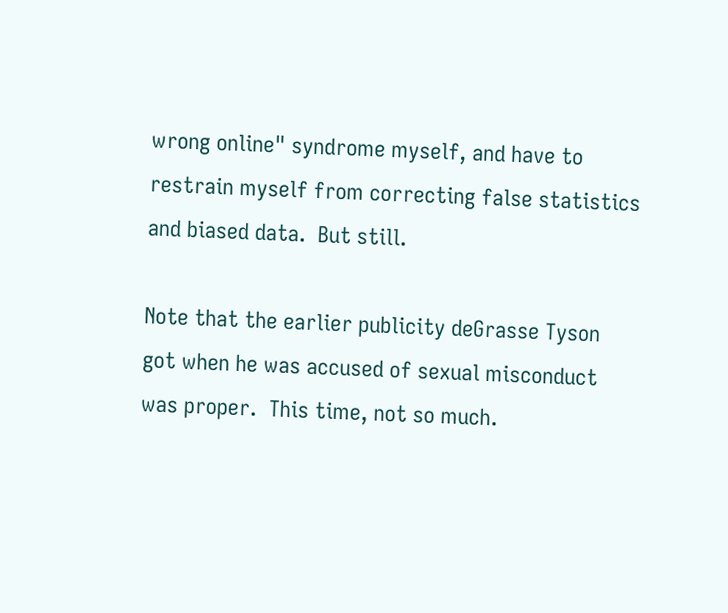wrong online" syndrome myself, and have to restrain myself from correcting false statistics and biased data.  But still.

Note that the earlier publicity deGrasse Tyson got when he was accused of sexual misconduct was proper.  This time, not so much.